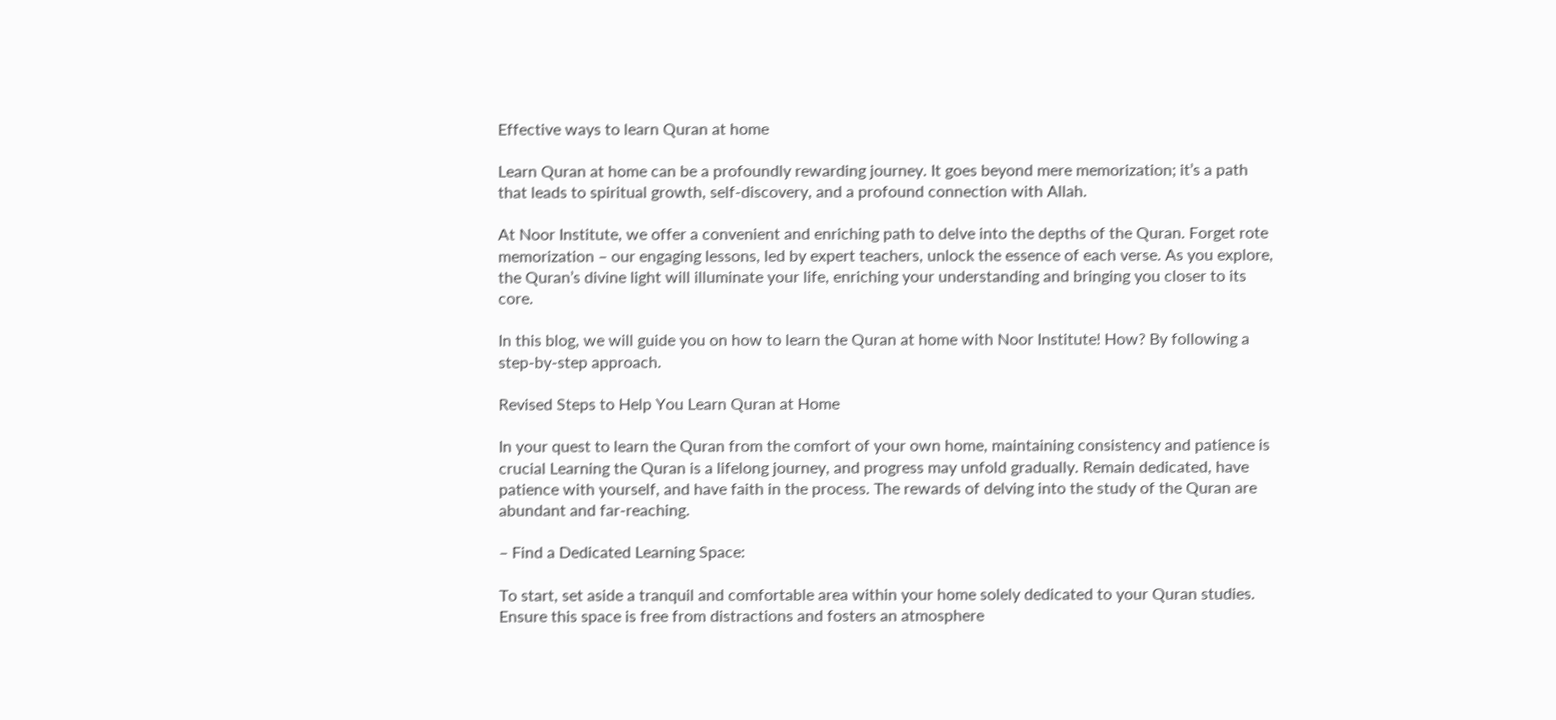Effective ways to learn Quran at home

Learn Quran at home can be a profoundly rewarding journey. It goes beyond mere memorization; it’s a path that leads to spiritual growth, self-discovery, and a profound connection with Allah.

At Noor Institute, we offer a convenient and enriching path to delve into the depths of the Quran. Forget rote memorization – our engaging lessons, led by expert teachers, unlock the essence of each verse. As you explore, the Quran’s divine light will illuminate your life, enriching your understanding and bringing you closer to its core.

In this blog, we will guide you on how to learn the Quran at home with Noor Institute! How? By following a step-by-step approach.

Revised Steps to Help You Learn Quran at Home

In your quest to learn the Quran from the comfort of your own home, maintaining consistency and patience is crucial Learning the Quran is a lifelong journey, and progress may unfold gradually. Remain dedicated, have patience with yourself, and have faith in the process. The rewards of delving into the study of the Quran are abundant and far-reaching.

– Find a Dedicated Learning Space:

To start, set aside a tranquil and comfortable area within your home solely dedicated to your Quran studies. Ensure this space is free from distractions and fosters an atmosphere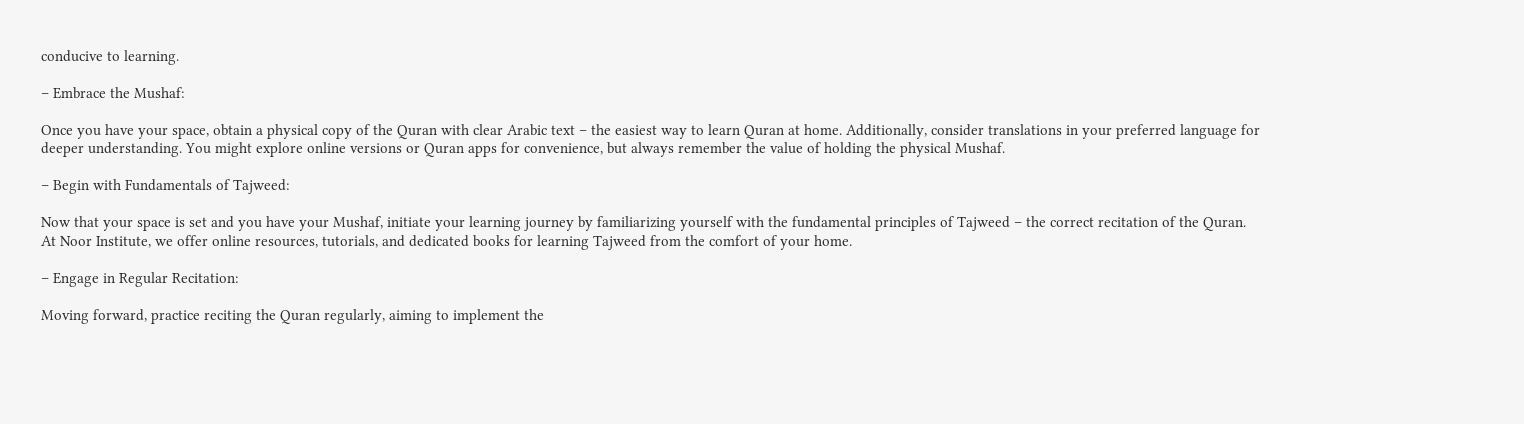conducive to learning.

– Embrace the Mushaf:

Once you have your space, obtain a physical copy of the Quran with clear Arabic text – the easiest way to learn Quran at home. Additionally, consider translations in your preferred language for deeper understanding. You might explore online versions or Quran apps for convenience, but always remember the value of holding the physical Mushaf.

– Begin with Fundamentals of Tajweed:

Now that your space is set and you have your Mushaf, initiate your learning journey by familiarizing yourself with the fundamental principles of Tajweed – the correct recitation of the Quran. At Noor Institute, we offer online resources, tutorials, and dedicated books for learning Tajweed from the comfort of your home.

– Engage in Regular Recitation:

Moving forward, practice reciting the Quran regularly, aiming to implement the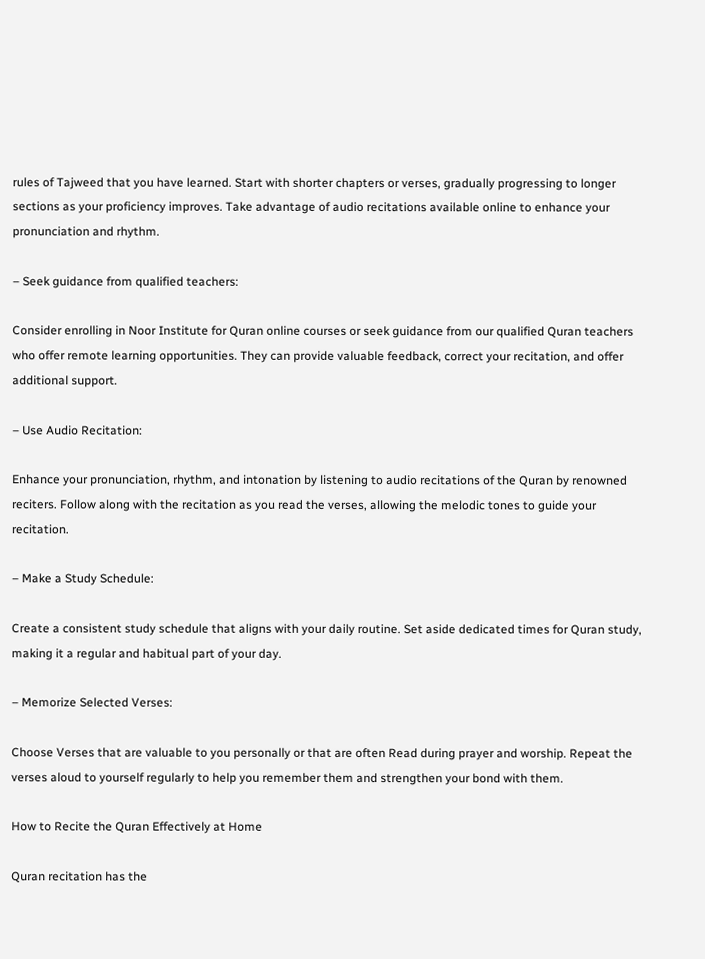rules of Tajweed that you have learned. Start with shorter chapters or verses, gradually progressing to longer sections as your proficiency improves. Take advantage of audio recitations available online to enhance your pronunciation and rhythm.

– Seek guidance from qualified teachers:

Consider enrolling in Noor Institute for Quran online courses or seek guidance from our qualified Quran teachers who offer remote learning opportunities. They can provide valuable feedback, correct your recitation, and offer additional support.

– Use Audio Recitation:

Enhance your pronunciation, rhythm, and intonation by listening to audio recitations of the Quran by renowned reciters. Follow along with the recitation as you read the verses, allowing the melodic tones to guide your recitation.

– Make a Study Schedule:

Create a consistent study schedule that aligns with your daily routine. Set aside dedicated times for Quran study, making it a regular and habitual part of your day.

– Memorize Selected Verses:

Choose Verses that are valuable to you personally or that are often Read during prayer and worship. Repeat the verses aloud to yourself regularly to help you remember them and strengthen your bond with them.

How to Recite the Quran Effectively at Home

Quran recitation has the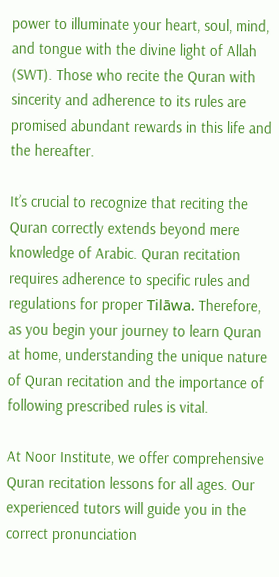power to illuminate your heart, soul, mind, and tongue with the divine light of Allah (SWT). Those who recite the Quran with sincerity and adherence to its rules are promised abundant rewards in this life and the hereafter.

It’s crucial to recognize that reciting the Quran correctly extends beyond mere knowledge of Arabic. Quran recitation requires adherence to specific rules and regulations for proper Tilāwa. Therefore, as you begin your journey to learn Quran at home, understanding the unique nature of Quran recitation and the importance of following prescribed rules is vital.

At Noor Institute, we offer comprehensive Quran recitation lessons for all ages. Our experienced tutors will guide you in the correct pronunciation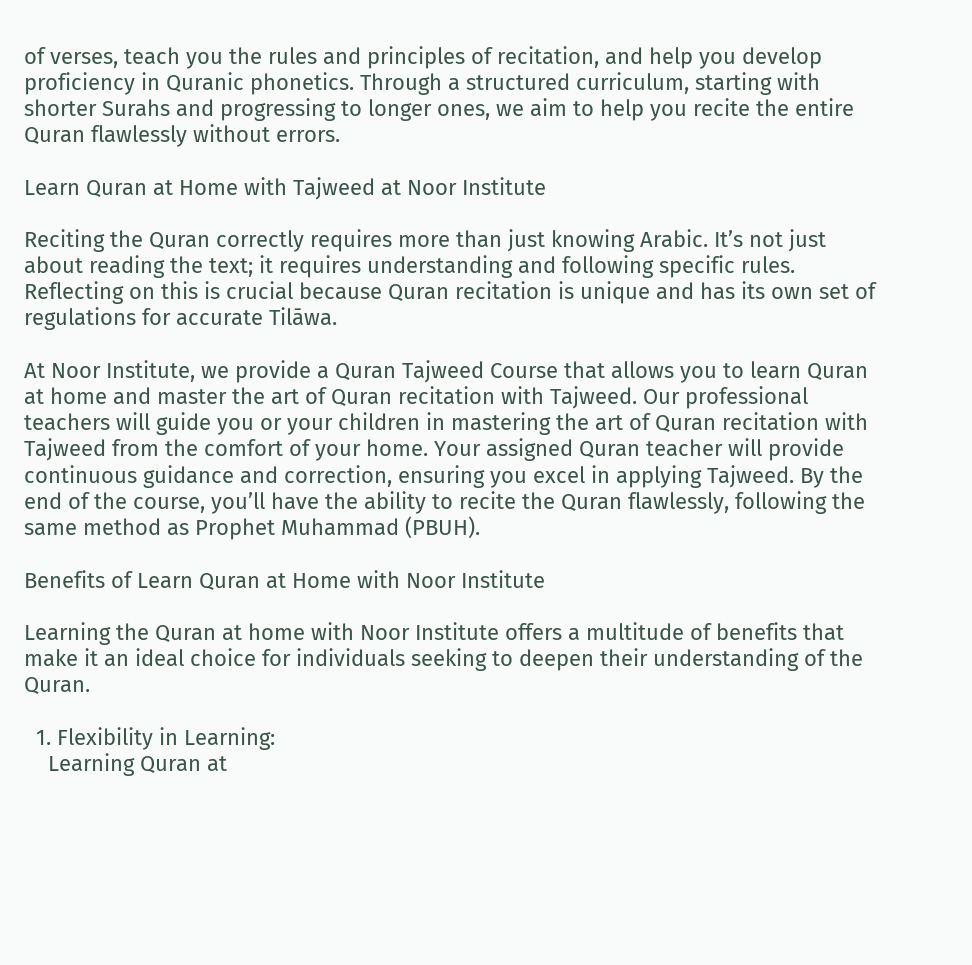of verses, teach you the rules and principles of recitation, and help you develop proficiency in Quranic phonetics. Through a structured curriculum, starting with shorter Surahs and progressing to longer ones, we aim to help you recite the entire Quran flawlessly without errors.

Learn Quran at Home with Tajweed at Noor Institute

Reciting the Quran correctly requires more than just knowing Arabic. It’s not just about reading the text; it requires understanding and following specific rules. Reflecting on this is crucial because Quran recitation is unique and has its own set of regulations for accurate Tilāwa.

At Noor Institute, we provide a Quran Tajweed Course that allows you to learn Quran at home and master the art of Quran recitation with Tajweed. Our professional teachers will guide you or your children in mastering the art of Quran recitation with Tajweed from the comfort of your home. Your assigned Quran teacher will provide continuous guidance and correction, ensuring you excel in applying Tajweed. By the end of the course, you’ll have the ability to recite the Quran flawlessly, following the same method as Prophet Muhammad (PBUH).

Benefits of Learn Quran at Home with Noor Institute

Learning the Quran at home with Noor Institute offers a multitude of benefits that make it an ideal choice for individuals seeking to deepen their understanding of the Quran.

  1. Flexibility in Learning:
    Learning Quran at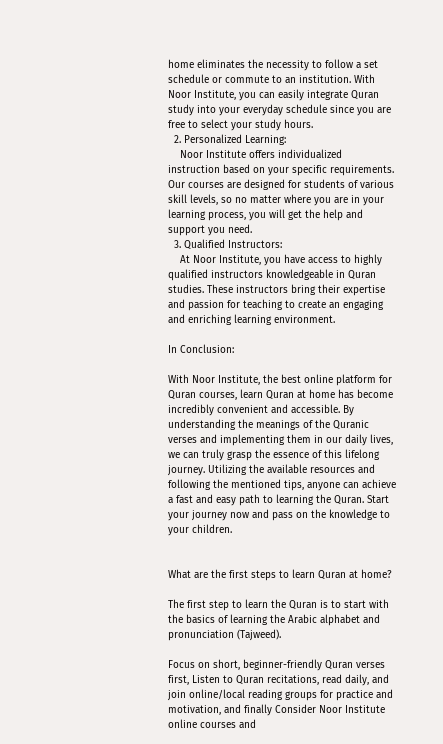home eliminates the necessity to follow a set schedule or commute to an institution. With Noor Institute, you can easily integrate Quran study into your everyday schedule since you are free to select your study hours.
  2. Personalized Learning:
    Noor Institute offers individualized instruction based on your specific requirements. Our courses are designed for students of various skill levels, so no matter where you are in your learning process, you will get the help and support you need.
  3. Qualified Instructors:
    At Noor Institute, you have access to highly qualified instructors knowledgeable in Quran studies. These instructors bring their expertise and passion for teaching to create an engaging and enriching learning environment.

In Conclusion:

With Noor Institute, the best online platform for Quran courses, learn Quran at home has become incredibly convenient and accessible. By understanding the meanings of the Quranic verses and implementing them in our daily lives, we can truly grasp the essence of this lifelong journey. Utilizing the available resources and following the mentioned tips, anyone can achieve a fast and easy path to learning the Quran. Start your journey now and pass on the knowledge to your children.


What are the first steps to learn Quran at home?

The first step to learn the Quran is to start with the basics of learning the Arabic alphabet and pronunciation (Tajweed).

Focus on short, beginner-friendly Quran verses first, Listen to Quran recitations, read daily, and join online/local reading groups for practice and motivation, and finally Consider Noor Institute online courses and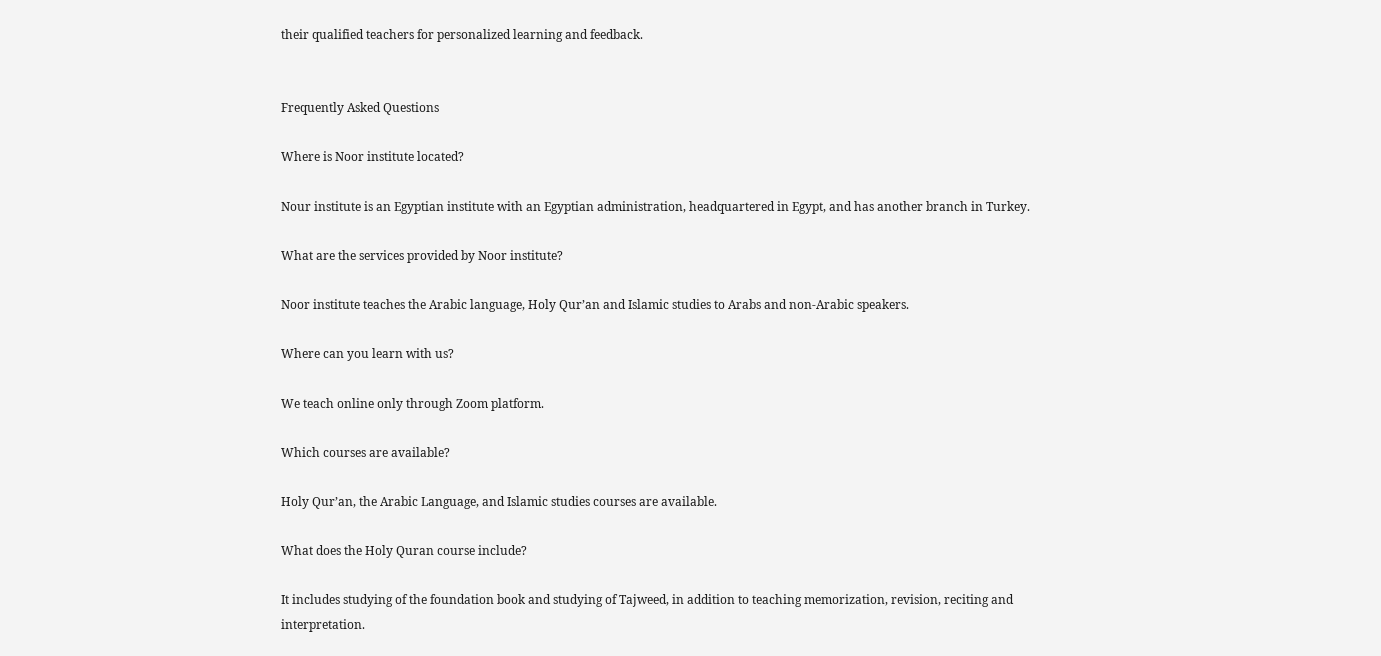their qualified teachers for personalized learning and feedback.


Frequently Asked Questions

Where is Noor institute located?

Nour institute is an Egyptian institute with an Egyptian administration, headquartered in Egypt, and has another branch in Turkey.

What are the services provided by Noor institute?

Noor institute teaches the Arabic language, Holy Qur’an and Islamic studies to Arabs and non-Arabic speakers.

Where can you learn with us?

We teach online only through Zoom platform.

Which courses are available?

Holy Qur’an, the Arabic Language, and Islamic studies courses are available.

What does the Holy Quran course include?

It includes studying of the foundation book and studying of Tajweed, in addition to teaching memorization, revision, reciting and interpretation.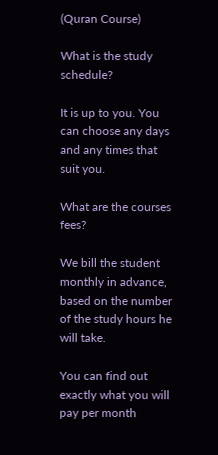(Quran Course)

What is the study schedule?

It is up to you. You can choose any days and any times that suit you.

What are the courses fees?

We bill the student monthly in advance, based on the number of the study hours he will take.

You can find out exactly what you will pay per month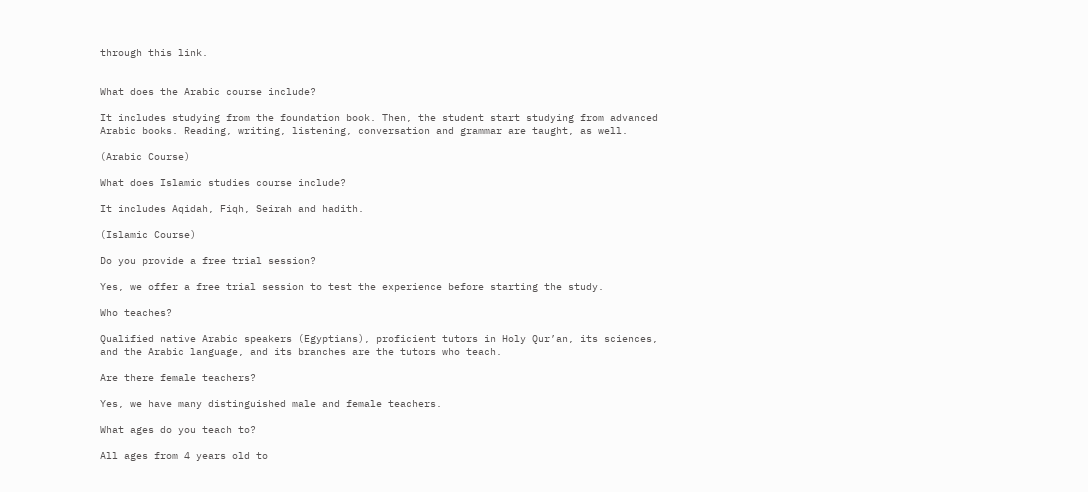through this link.


What does the Arabic course include?

It includes studying from the foundation book. Then, the student start studying from advanced Arabic books. Reading, writing, listening, conversation and grammar are taught, as well.

(Arabic Course)

What does Islamic studies course include?

It includes Aqidah, Fiqh, Seirah and hadith.

(Islamic Course)

Do you provide a free trial session?

Yes, we offer a free trial session to test the experience before starting the study.

Who teaches?

Qualified native Arabic speakers (Egyptians), proficient tutors in Holy Qur’an, its sciences, and the Arabic language, and its branches are the tutors who teach.

Are there female teachers?

Yes, we have many distinguished male and female teachers.

What ages do you teach to?

All ages from 4 years old to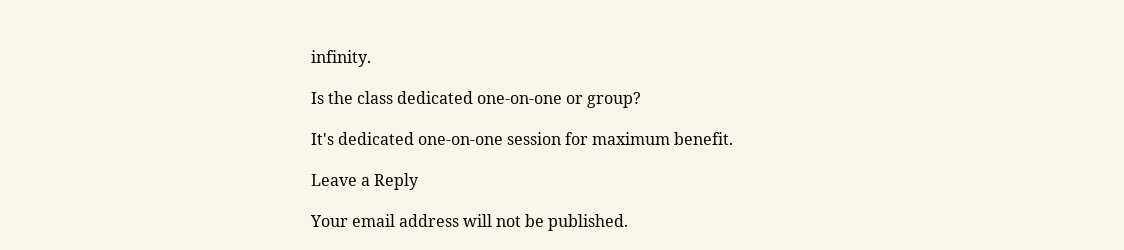infinity.

Is the class dedicated one-on-one or group?

It's dedicated one-on-one session for maximum benefit.

Leave a Reply

Your email address will not be published.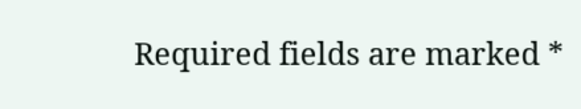Required fields are marked *